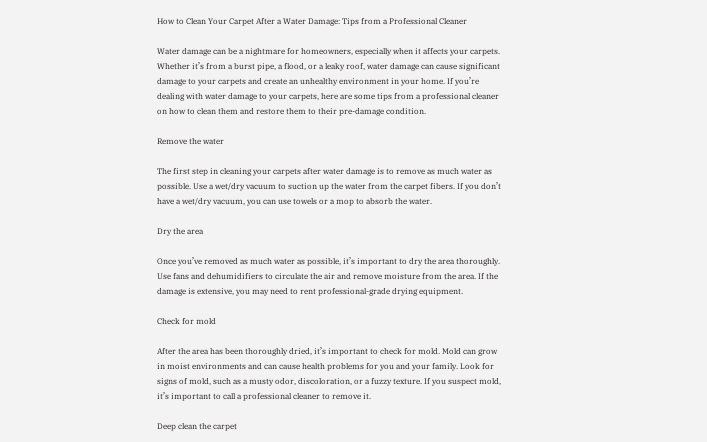How to Clean Your Carpet After a Water Damage: Tips from a Professional Cleaner

Water damage can be a nightmare for homeowners, especially when it affects your carpets. Whether it’s from a burst pipe, a flood, or a leaky roof, water damage can cause significant damage to your carpets and create an unhealthy environment in your home. If you’re dealing with water damage to your carpets, here are some tips from a professional cleaner on how to clean them and restore them to their pre-damage condition.

Remove the water

The first step in cleaning your carpets after water damage is to remove as much water as possible. Use a wet/dry vacuum to suction up the water from the carpet fibers. If you don’t have a wet/dry vacuum, you can use towels or a mop to absorb the water.

Dry the area

Once you’ve removed as much water as possible, it’s important to dry the area thoroughly. Use fans and dehumidifiers to circulate the air and remove moisture from the area. If the damage is extensive, you may need to rent professional-grade drying equipment.

Check for mold

After the area has been thoroughly dried, it’s important to check for mold. Mold can grow in moist environments and can cause health problems for you and your family. Look for signs of mold, such as a musty odor, discoloration, or a fuzzy texture. If you suspect mold, it’s important to call a professional cleaner to remove it.

Deep clean the carpet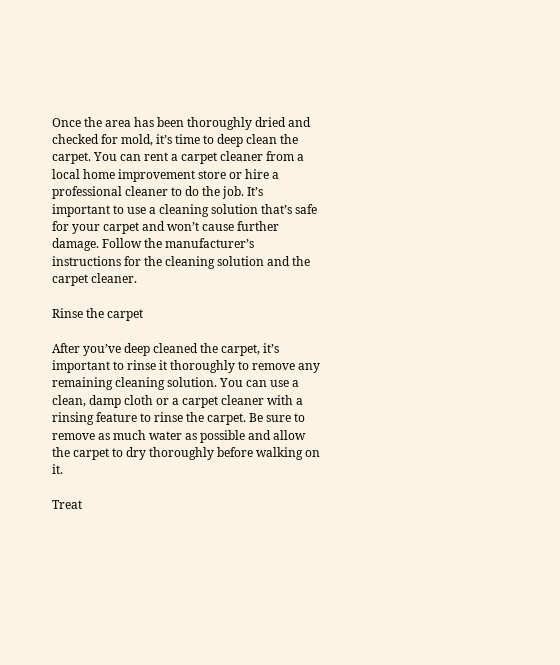Once the area has been thoroughly dried and checked for mold, it’s time to deep clean the carpet. You can rent a carpet cleaner from a local home improvement store or hire a professional cleaner to do the job. It’s important to use a cleaning solution that’s safe for your carpet and won’t cause further damage. Follow the manufacturer’s instructions for the cleaning solution and the carpet cleaner.

Rinse the carpet

After you’ve deep cleaned the carpet, it’s important to rinse it thoroughly to remove any remaining cleaning solution. You can use a clean, damp cloth or a carpet cleaner with a rinsing feature to rinse the carpet. Be sure to remove as much water as possible and allow the carpet to dry thoroughly before walking on it.

Treat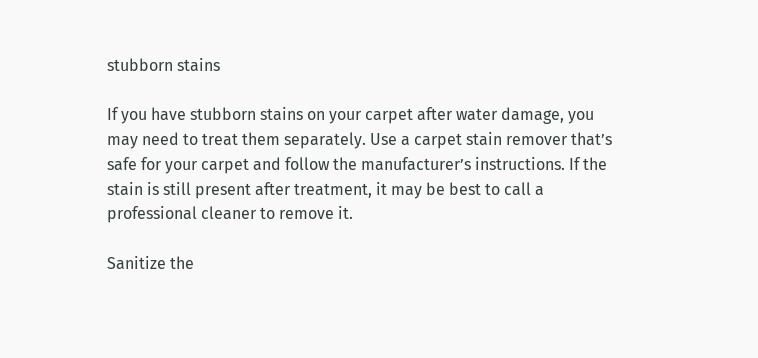stubborn stains

If you have stubborn stains on your carpet after water damage, you may need to treat them separately. Use a carpet stain remover that’s safe for your carpet and follow the manufacturer’s instructions. If the stain is still present after treatment, it may be best to call a professional cleaner to remove it.

Sanitize the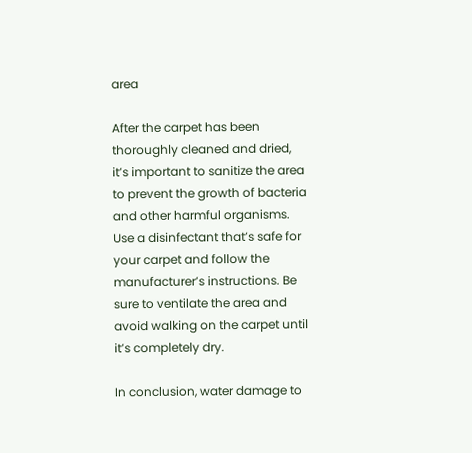area

After the carpet has been thoroughly cleaned and dried, it’s important to sanitize the area to prevent the growth of bacteria and other harmful organisms. Use a disinfectant that’s safe for your carpet and follow the manufacturer’s instructions. Be sure to ventilate the area and avoid walking on the carpet until it’s completely dry.

In conclusion, water damage to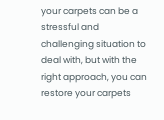your carpets can be a stressful and challenging situation to deal with, but with the right approach, you can restore your carpets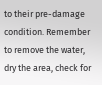to their pre-damage condition. Remember to remove the water, dry the area, check for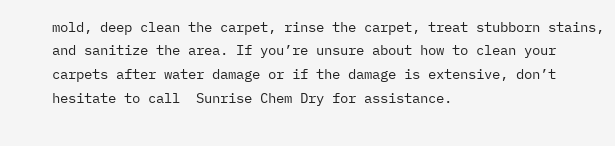mold, deep clean the carpet, rinse the carpet, treat stubborn stains, and sanitize the area. If you’re unsure about how to clean your carpets after water damage or if the damage is extensive, don’t hesitate to call  Sunrise Chem Dry for assistance.